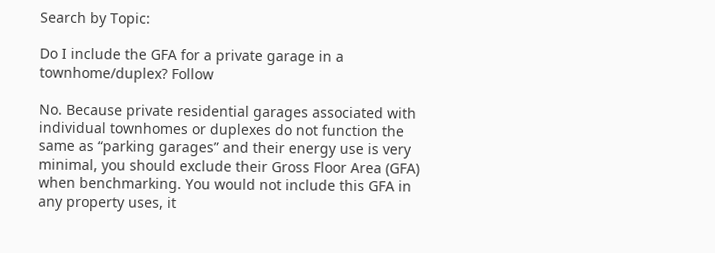Search by Topic:

Do I include the GFA for a private garage in a townhome/duplex? Follow

No. Because private residential garages associated with individual townhomes or duplexes do not function the same as “parking garages” and their energy use is very minimal, you should exclude their Gross Floor Area (GFA) when benchmarking. You would not include this GFA in any property uses, it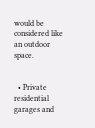would be considered like an outdoor space.


  • Private residential garages and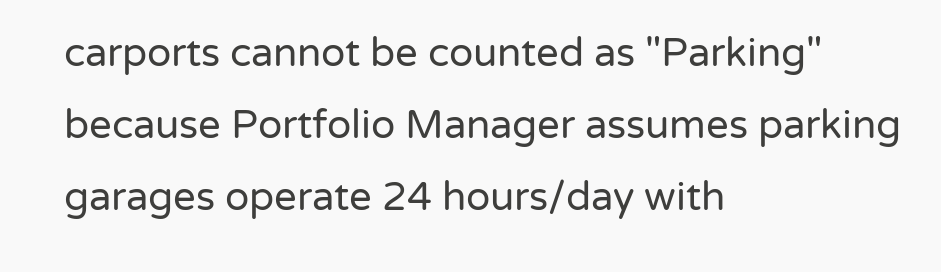carports cannot be counted as "Parking" because Portfolio Manager assumes parking garages operate 24 hours/day with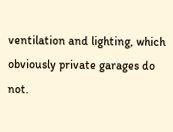ventilation and lighting, which obviously private garages do not.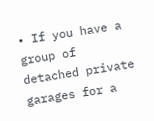• If you have a group of detached private garages for a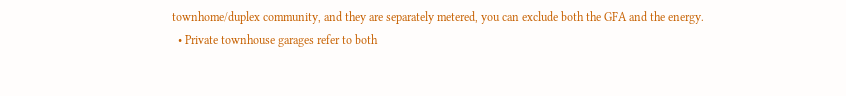townhome/duplex community, and they are separately metered, you can exclude both the GFA and the energy.
  • Private townhouse garages refer to both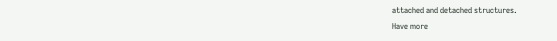attached and detached structures.
Have more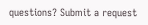questions? Submit a request